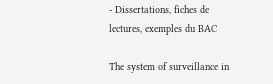- Dissertations, fiches de lectures, exemples du BAC

The system of surveillance in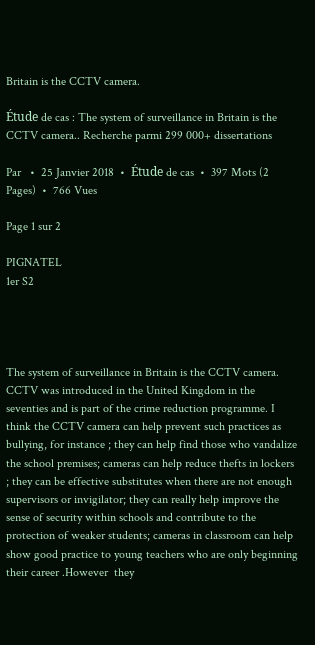Britain is the CCTV camera.

Étude de cas : The system of surveillance in Britain is the CCTV camera.. Recherche parmi 299 000+ dissertations

Par   •  25 Janvier 2018  •  Étude de cas  •  397 Mots (2 Pages)  •  766 Vues

Page 1 sur 2

PIGNATEL                                                                                                                                                         1er S2




The system of surveillance in Britain is the CCTV camera. CCTV was introduced in the United Kingdom in the seventies and is part of the crime reduction programme. I think the CCTV camera can help prevent such practices as bullying, for instance ; they can help find those who vandalize the school premises; cameras can help reduce thefts in lockers ; they can be effective substitutes when there are not enough supervisors or invigilator; they can really help improve the sense of security within schools and contribute to the protection of weaker students; cameras in classroom can help show good practice to young teachers who are only beginning their career .However  they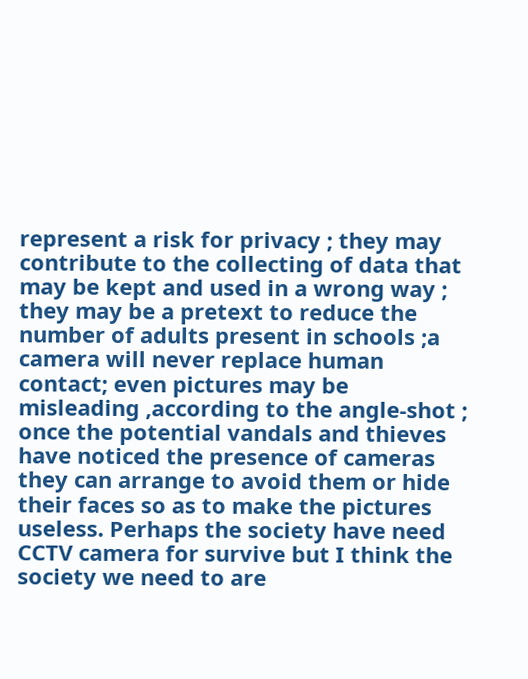represent a risk for privacy ; they may contribute to the collecting of data that may be kept and used in a wrong way ; they may be a pretext to reduce the number of adults present in schools ;a camera will never replace human contact; even pictures may be misleading ,according to the angle-shot ; once the potential vandals and thieves have noticed the presence of cameras they can arrange to avoid them or hide their faces so as to make the pictures useless. Perhaps the society have need CCTV camera for survive but I think the society we need to are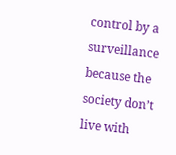control by a surveillance because the society don’t live with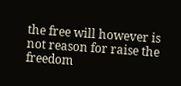the free will however is not reason for raise the freedom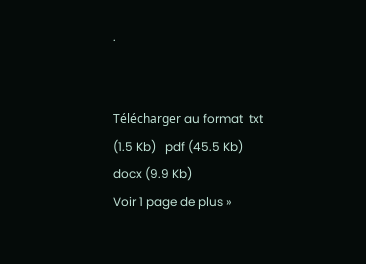.


Télécharger au format  txt (1.5 Kb)   pdf (45.5 Kb)   docx (9.9 Kb)
Voir 1 page de plus »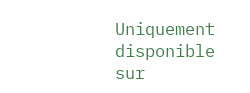Uniquement disponible sur